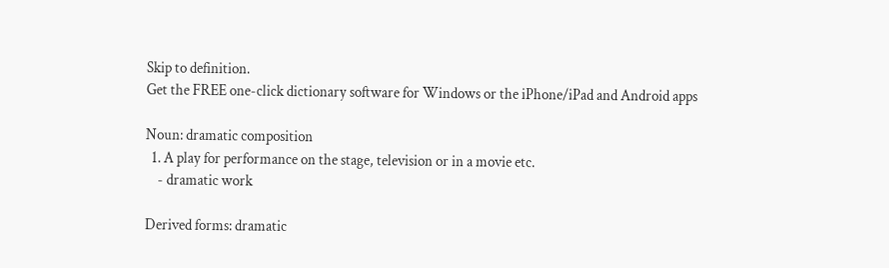Skip to definition.
Get the FREE one-click dictionary software for Windows or the iPhone/iPad and Android apps

Noun: dramatic composition
  1. A play for performance on the stage, television or in a movie etc.
    - dramatic work

Derived forms: dramatic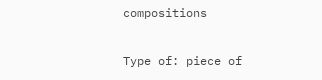compositions

Type of: piece of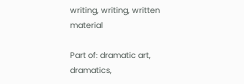writing, writing, written material

Part of: dramatic art, dramatics,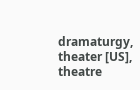dramaturgy, theater [US], theatre